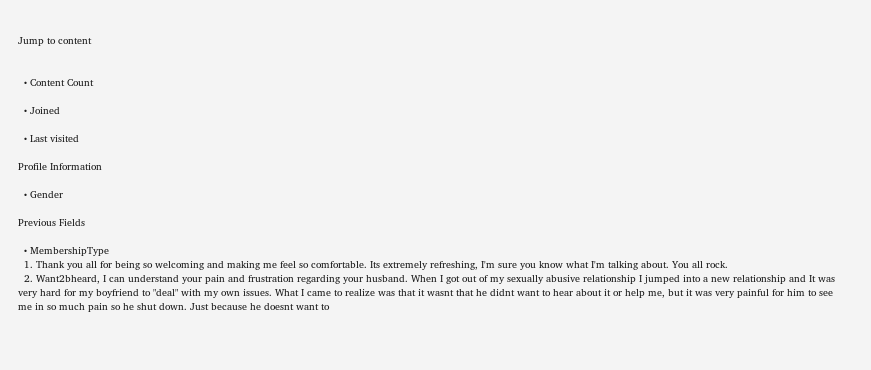Jump to content


  • Content Count

  • Joined

  • Last visited

Profile Information

  • Gender

Previous Fields

  • MembershipType
  1. Thank you all for being so welcoming and making me feel so comfortable. Its extremely refreshing, I'm sure you know what I'm talking about. You all rock.
  2. Want2bheard, I can understand your pain and frustration regarding your husband. When I got out of my sexually abusive relationship I jumped into a new relationship and It was very hard for my boyfriend to "deal" with my own issues. What I came to realize was that it wasnt that he didnt want to hear about it or help me, but it was very painful for him to see me in so much pain so he shut down. Just because he doesnt want to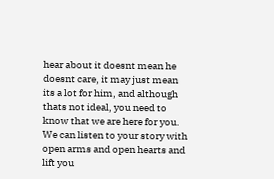hear about it doesnt mean he doesnt care, it may just mean its a lot for him, and although thats not ideal, you need to know that we are here for you. We can listen to your story with open arms and open hearts and lift you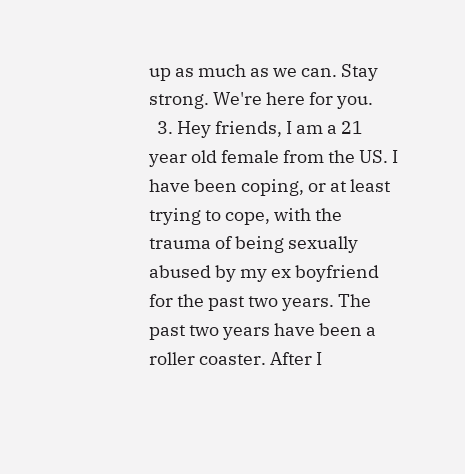up as much as we can. Stay strong. We're here for you.
  3. Hey friends, I am a 21 year old female from the US. I have been coping, or at least trying to cope, with the trauma of being sexually abused by my ex boyfriend for the past two years. The past two years have been a roller coaster. After I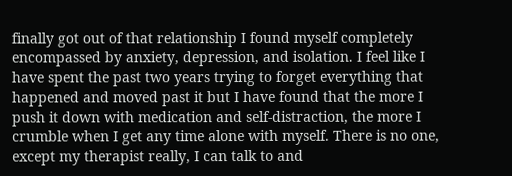finally got out of that relationship I found myself completely encompassed by anxiety, depression, and isolation. I feel like I have spent the past two years trying to forget everything that happened and moved past it but I have found that the more I push it down with medication and self-distraction, the more I crumble when I get any time alone with myself. There is no one, except my therapist really, I can talk to and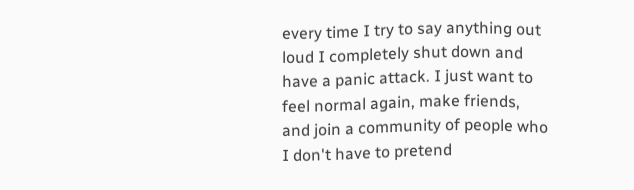every time I try to say anything out loud I completely shut down and have a panic attack. I just want to feel normal again, make friends, and join a community of people who I don't have to pretend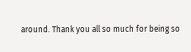around. Thank you all so much for being so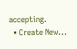accepting.
  • Create New...